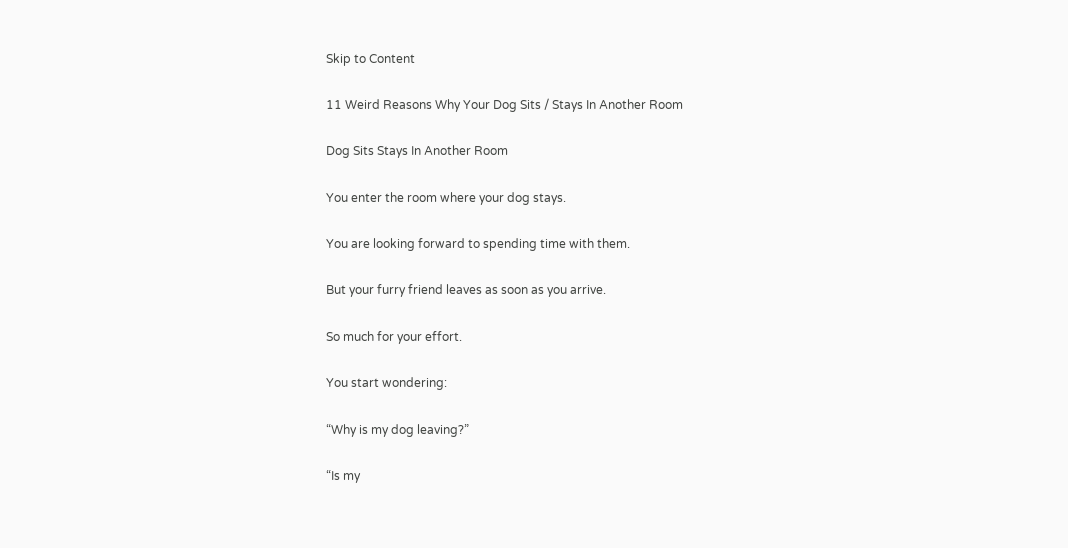Skip to Content

11 Weird Reasons Why Your Dog Sits / Stays In Another Room

Dog Sits Stays In Another Room

You enter the room where your dog stays.

You are looking forward to spending time with them.

But your furry friend leaves as soon as you arrive.

So much for your effort.

You start wondering:

“Why is my dog leaving?”

“Is my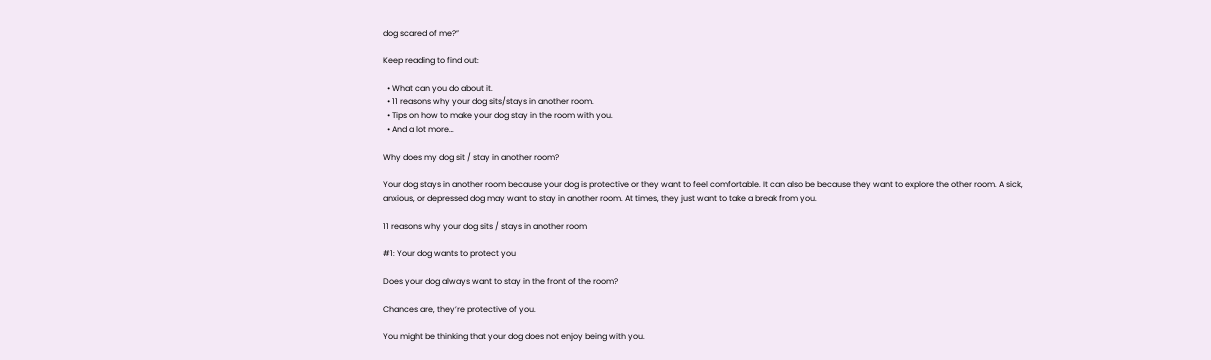dog scared of me?”

Keep reading to find out:

  • What can you do about it.
  • 11 reasons why your dog sits/stays in another room.
  • Tips on how to make your dog stay in the room with you.
  • And a lot more…

Why does my dog sit / stay in another room?

Your dog stays in another room because your dog is protective or they want to feel comfortable. It can also be because they want to explore the other room. A sick, anxious, or depressed dog may want to stay in another room. At times, they just want to take a break from you.

11 reasons why your dog sits / stays in another room

#1: Your dog wants to protect you

Does your dog always want to stay in the front of the room?

Chances are, they’re protective of you.

You might be thinking that your dog does not enjoy being with you.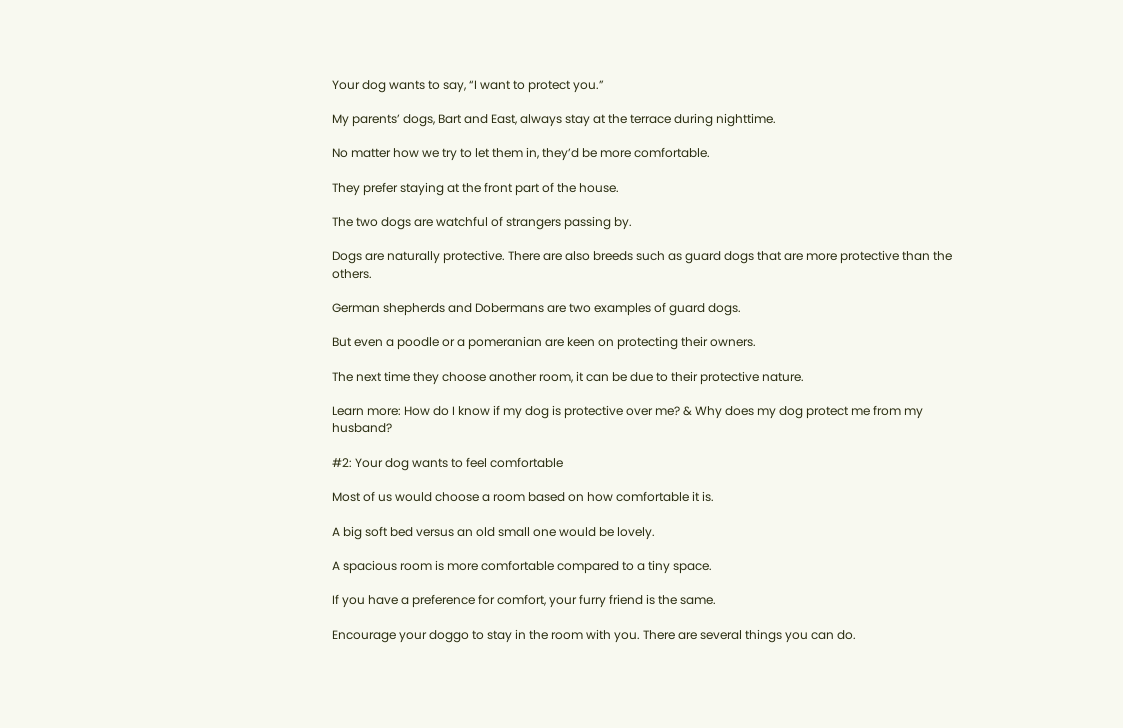Your dog wants to say, “I want to protect you.”

My parents’ dogs, Bart and East, always stay at the terrace during nighttime.

No matter how we try to let them in, they’d be more comfortable.

They prefer staying at the front part of the house.

The two dogs are watchful of strangers passing by.

Dogs are naturally protective. There are also breeds such as guard dogs that are more protective than the others.

German shepherds and Dobermans are two examples of guard dogs.

But even a poodle or a pomeranian are keen on protecting their owners.

The next time they choose another room, it can be due to their protective nature.

Learn more: How do I know if my dog is protective over me? & Why does my dog protect me from my husband?

#2: Your dog wants to feel comfortable

Most of us would choose a room based on how comfortable it is.

A big soft bed versus an old small one would be lovely.

A spacious room is more comfortable compared to a tiny space.

If you have a preference for comfort, your furry friend is the same.

Encourage your doggo to stay in the room with you. There are several things you can do.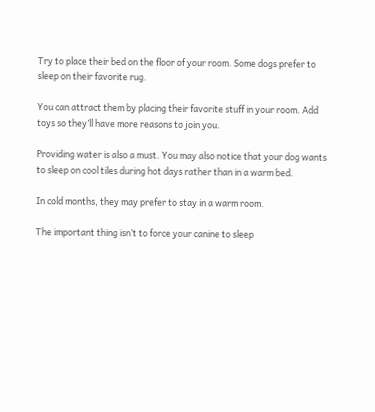Try to place their bed on the floor of your room. Some dogs prefer to sleep on their favorite rug.

You can attract them by placing their favorite stuff in your room. Add toys so they’ll have more reasons to join you.

Providing water is also a must. You may also notice that your dog wants to sleep on cool tiles during hot days rather than in a warm bed.

In cold months, they may prefer to stay in a warm room.

The important thing isn’t to force your canine to sleep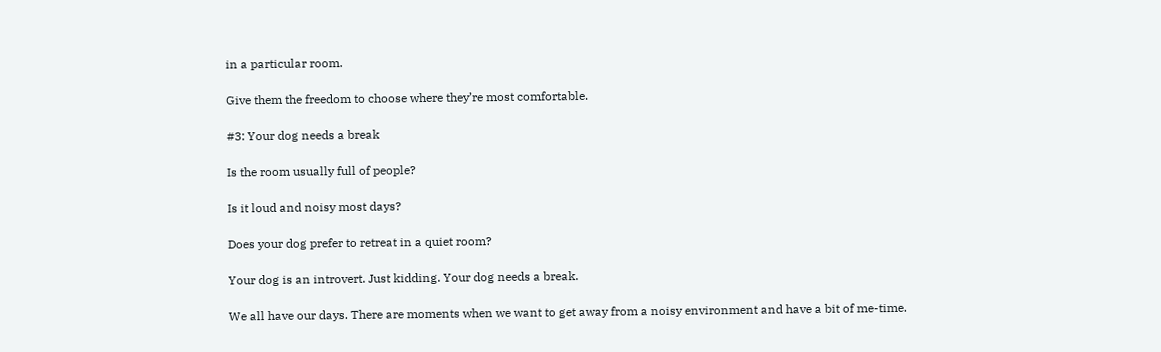in a particular room.

Give them the freedom to choose where they’re most comfortable.

#3: Your dog needs a break

Is the room usually full of people?

Is it loud and noisy most days?

Does your dog prefer to retreat in a quiet room?

Your dog is an introvert. Just kidding. Your dog needs a break.

We all have our days. There are moments when we want to get away from a noisy environment and have a bit of me-time.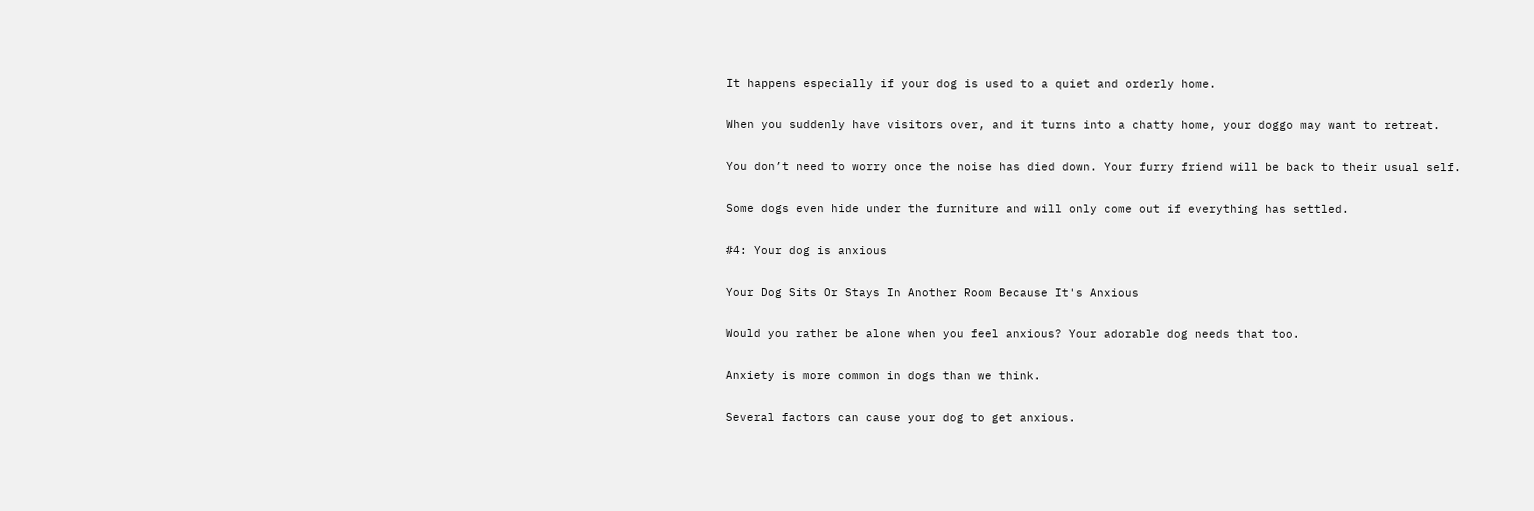It happens especially if your dog is used to a quiet and orderly home.

When you suddenly have visitors over, and it turns into a chatty home, your doggo may want to retreat.

You don’t need to worry once the noise has died down. Your furry friend will be back to their usual self.

Some dogs even hide under the furniture and will only come out if everything has settled.

#4: Your dog is anxious

Your Dog Sits Or Stays In Another Room Because It's Anxious

Would you rather be alone when you feel anxious? Your adorable dog needs that too.

Anxiety is more common in dogs than we think.

Several factors can cause your dog to get anxious.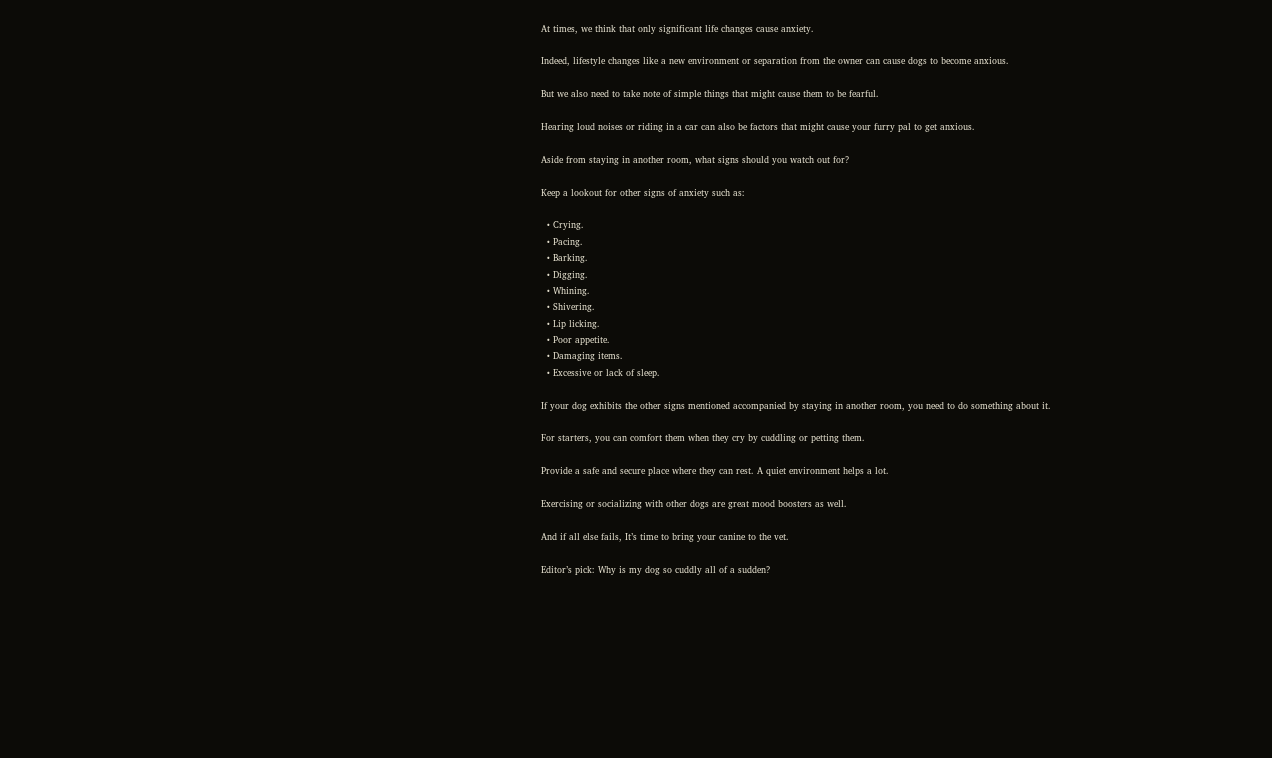At times, we think that only significant life changes cause anxiety.

Indeed, lifestyle changes like a new environment or separation from the owner can cause dogs to become anxious.

But we also need to take note of simple things that might cause them to be fearful.

Hearing loud noises or riding in a car can also be factors that might cause your furry pal to get anxious.

Aside from staying in another room, what signs should you watch out for?

Keep a lookout for other signs of anxiety such as:

  • Crying.
  • Pacing.
  • Barking.
  • Digging.
  • Whining.
  • Shivering.
  • Lip licking.
  • Poor appetite.
  • Damaging items.
  • Excessive or lack of sleep.

If your dog exhibits the other signs mentioned accompanied by staying in another room, you need to do something about it.

For starters, you can comfort them when they cry by cuddling or petting them.

Provide a safe and secure place where they can rest. A quiet environment helps a lot.

Exercising or socializing with other dogs are great mood boosters as well.

And if all else fails, It’s time to bring your canine to the vet.

Editor’s pick: Why is my dog so cuddly all of a sudden?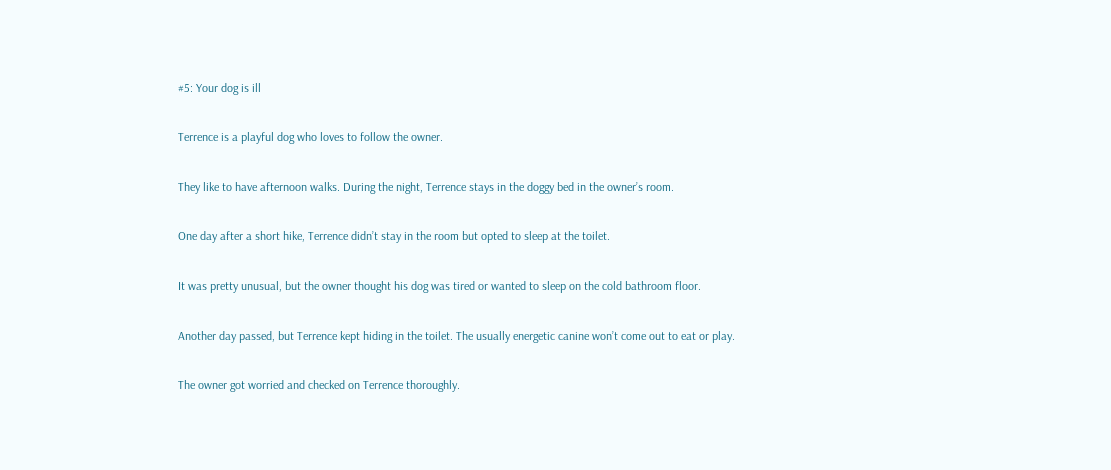#5: Your dog is ill

Terrence is a playful dog who loves to follow the owner.

They like to have afternoon walks. During the night, Terrence stays in the doggy bed in the owner’s room.

One day after a short hike, Terrence didn’t stay in the room but opted to sleep at the toilet.

It was pretty unusual, but the owner thought his dog was tired or wanted to sleep on the cold bathroom floor.

Another day passed, but Terrence kept hiding in the toilet. The usually energetic canine won’t come out to eat or play.

The owner got worried and checked on Terrence thoroughly.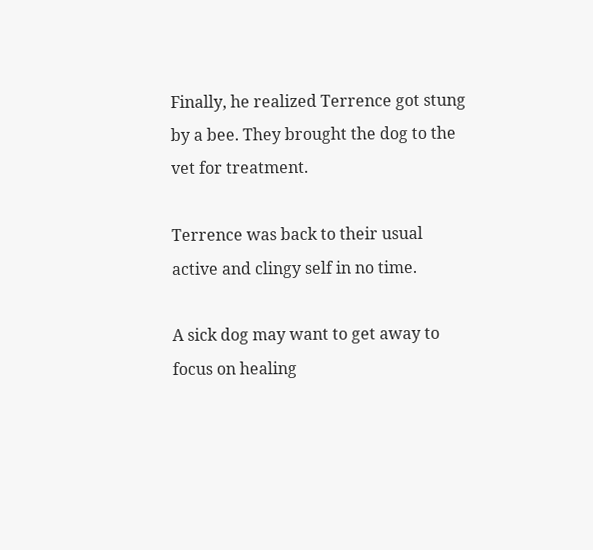Finally, he realized Terrence got stung by a bee. They brought the dog to the vet for treatment.

Terrence was back to their usual active and clingy self in no time.

A sick dog may want to get away to focus on healing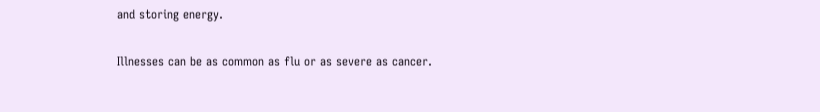and storing energy.

Illnesses can be as common as flu or as severe as cancer.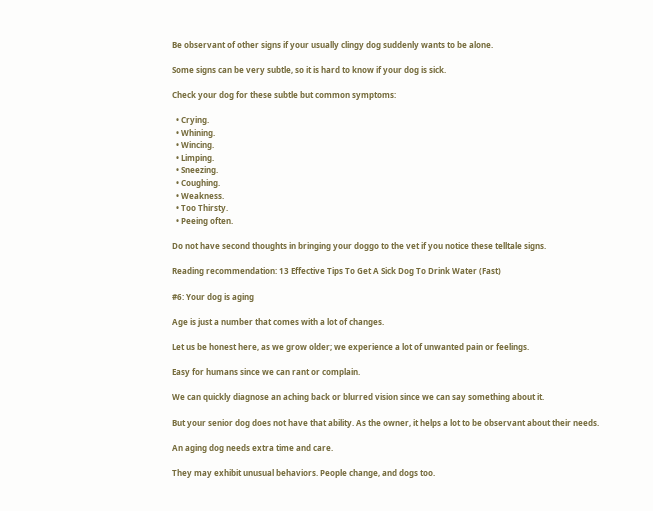Be observant of other signs if your usually clingy dog suddenly wants to be alone.

Some signs can be very subtle, so it is hard to know if your dog is sick.

Check your dog for these subtle but common symptoms:

  • Crying.
  • Whining.
  • Wincing.
  • Limping.
  • Sneezing.
  • Coughing.
  • Weakness.
  • Too Thirsty.
  • Peeing often.

Do not have second thoughts in bringing your doggo to the vet if you notice these telltale signs.

Reading recommendation: 13 Effective Tips To Get A Sick Dog To Drink Water (Fast)

#6: Your dog is aging

Age is just a number that comes with a lot of changes.

Let us be honest here, as we grow older; we experience a lot of unwanted pain or feelings.

Easy for humans since we can rant or complain.

We can quickly diagnose an aching back or blurred vision since we can say something about it.

But your senior dog does not have that ability. As the owner, it helps a lot to be observant about their needs.

An aging dog needs extra time and care.

They may exhibit unusual behaviors. People change, and dogs too.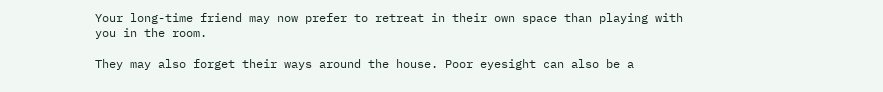Your long-time friend may now prefer to retreat in their own space than playing with you in the room.

They may also forget their ways around the house. Poor eyesight can also be a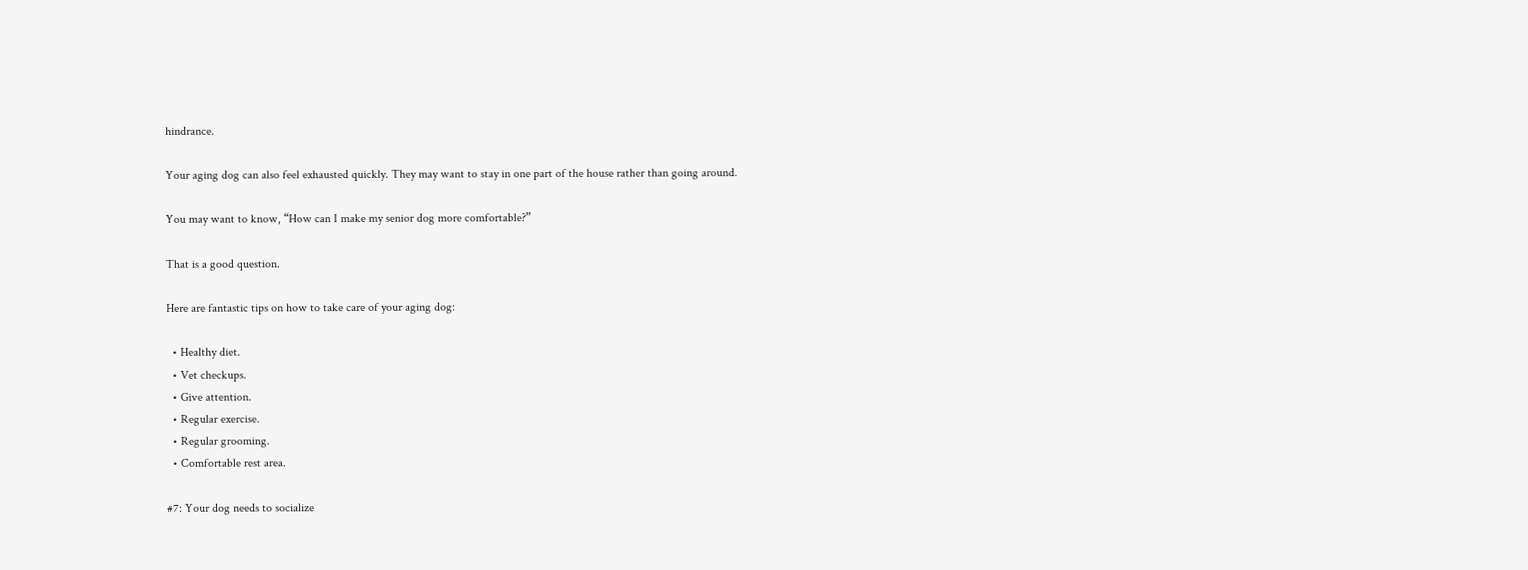hindrance.

Your aging dog can also feel exhausted quickly. They may want to stay in one part of the house rather than going around.

You may want to know, “How can I make my senior dog more comfortable?”

That is a good question.

Here are fantastic tips on how to take care of your aging dog:

  • Healthy diet.
  • Vet checkups.
  • Give attention.
  • Regular exercise.
  • Regular grooming.
  • Comfortable rest area.

#7: Your dog needs to socialize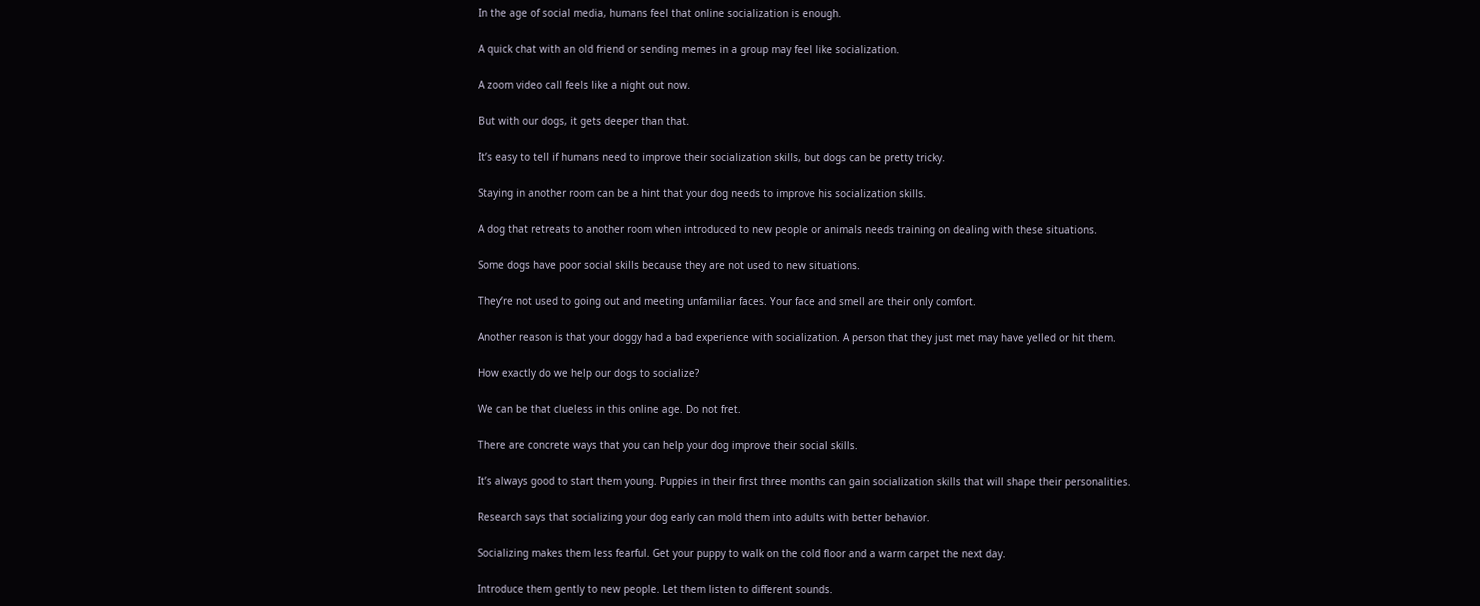In the age of social media, humans feel that online socialization is enough.

A quick chat with an old friend or sending memes in a group may feel like socialization.

A zoom video call feels like a night out now.

But with our dogs, it gets deeper than that.

It’s easy to tell if humans need to improve their socialization skills, but dogs can be pretty tricky.

Staying in another room can be a hint that your dog needs to improve his socialization skills.

A dog that retreats to another room when introduced to new people or animals needs training on dealing with these situations.

Some dogs have poor social skills because they are not used to new situations.

They’re not used to going out and meeting unfamiliar faces. Your face and smell are their only comfort.

Another reason is that your doggy had a bad experience with socialization. A person that they just met may have yelled or hit them.

How exactly do we help our dogs to socialize?

We can be that clueless in this online age. Do not fret.

There are concrete ways that you can help your dog improve their social skills.

It’s always good to start them young. Puppies in their first three months can gain socialization skills that will shape their personalities.

Research says that socializing your dog early can mold them into adults with better behavior.

Socializing makes them less fearful. Get your puppy to walk on the cold floor and a warm carpet the next day.

Introduce them gently to new people. Let them listen to different sounds.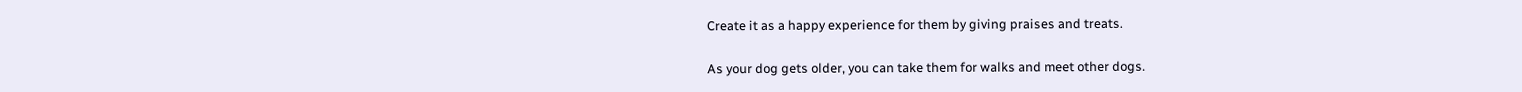Create it as a happy experience for them by giving praises and treats.

As your dog gets older, you can take them for walks and meet other dogs.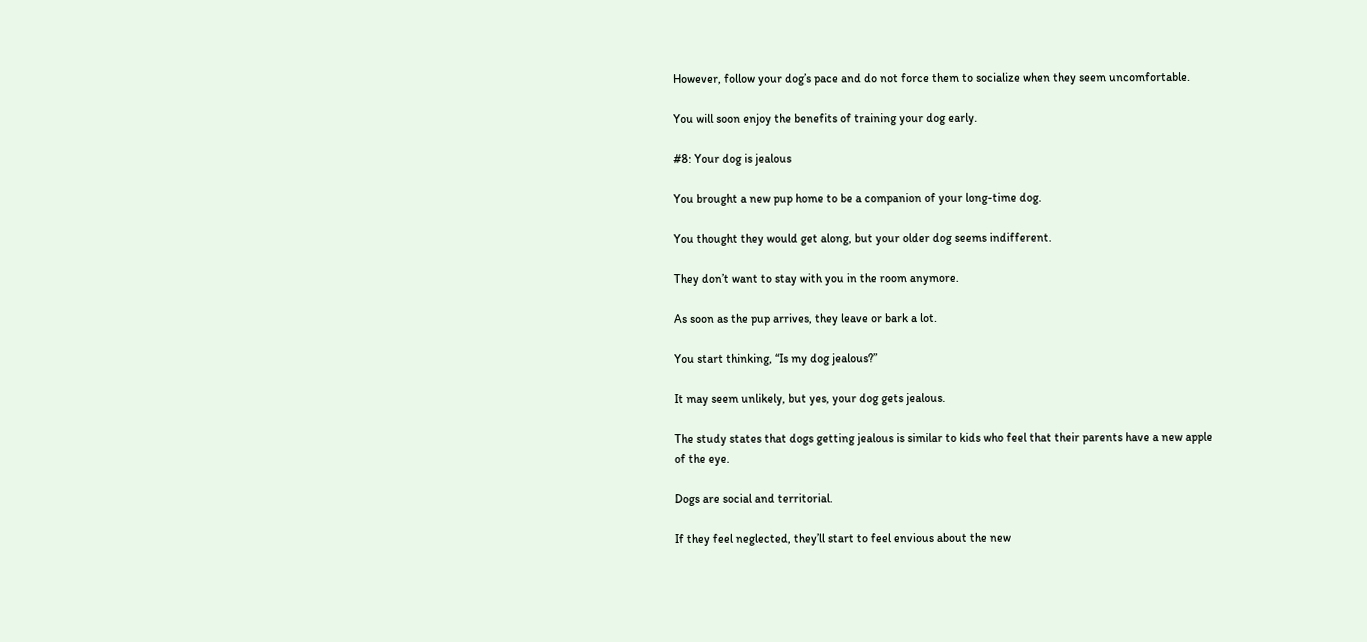However, follow your dog’s pace and do not force them to socialize when they seem uncomfortable.

You will soon enjoy the benefits of training your dog early.

#8: Your dog is jealous

You brought a new pup home to be a companion of your long-time dog.

You thought they would get along, but your older dog seems indifferent.

They don’t want to stay with you in the room anymore.

As soon as the pup arrives, they leave or bark a lot.

You start thinking, “Is my dog jealous?”

It may seem unlikely, but yes, your dog gets jealous.

The study states that dogs getting jealous is similar to kids who feel that their parents have a new apple of the eye.

Dogs are social and territorial.

If they feel neglected, they’ll start to feel envious about the new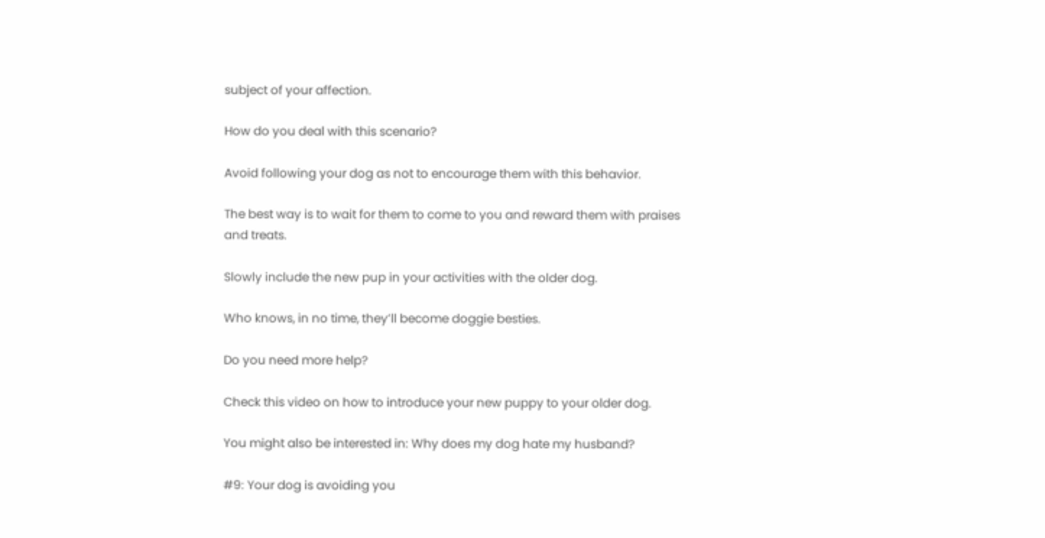subject of your affection.

How do you deal with this scenario?

Avoid following your dog as not to encourage them with this behavior.

The best way is to wait for them to come to you and reward them with praises and treats.

Slowly include the new pup in your activities with the older dog.

Who knows, in no time, they’ll become doggie besties.

Do you need more help?

Check this video on how to introduce your new puppy to your older dog.

You might also be interested in: Why does my dog hate my husband?

#9: Your dog is avoiding you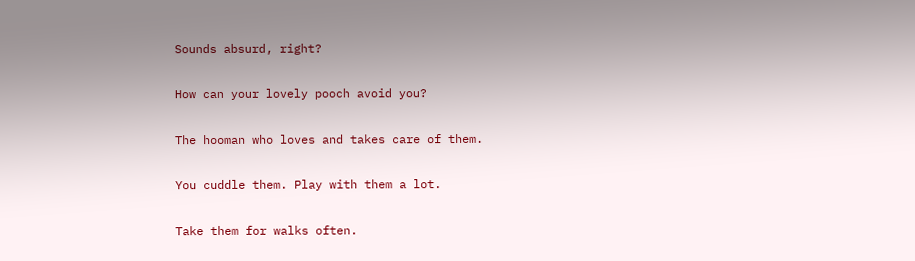Sounds absurd, right?

How can your lovely pooch avoid you?

The hooman who loves and takes care of them.

You cuddle them. Play with them a lot.

Take them for walks often.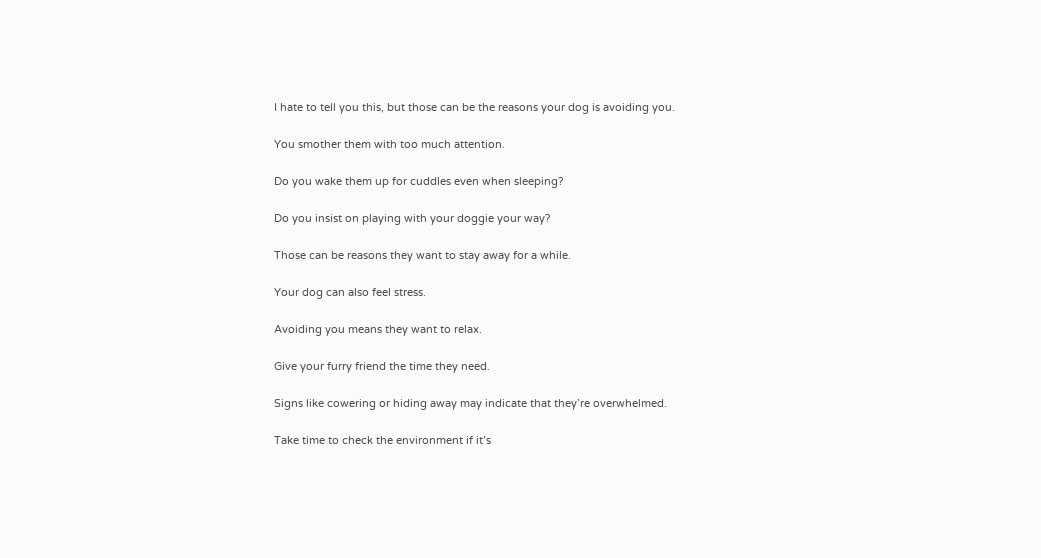I hate to tell you this, but those can be the reasons your dog is avoiding you.

You smother them with too much attention.

Do you wake them up for cuddles even when sleeping?

Do you insist on playing with your doggie your way?

Those can be reasons they want to stay away for a while.

Your dog can also feel stress.

Avoiding you means they want to relax.

Give your furry friend the time they need.

Signs like cowering or hiding away may indicate that they’re overwhelmed.

Take time to check the environment if it’s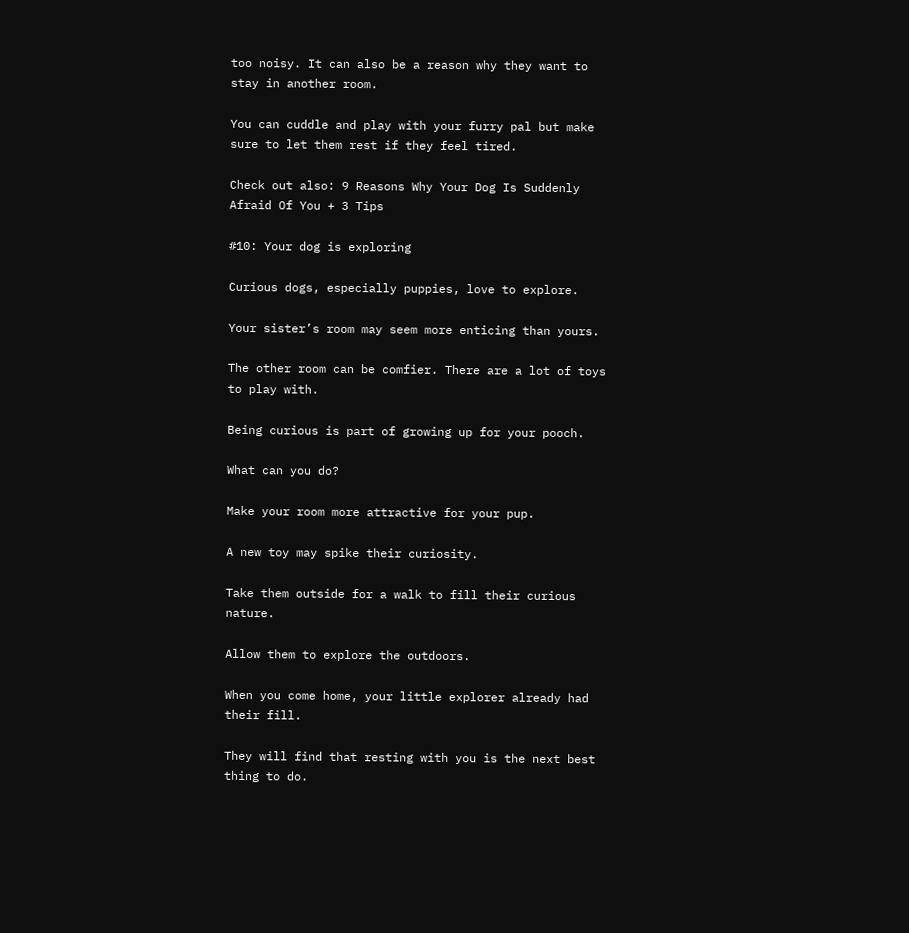too noisy. It can also be a reason why they want to stay in another room.

You can cuddle and play with your furry pal but make sure to let them rest if they feel tired.

Check out also: 9 Reasons Why Your Dog Is Suddenly Afraid Of You + 3 Tips

#10: Your dog is exploring

Curious dogs, especially puppies, love to explore.

Your sister’s room may seem more enticing than yours.

The other room can be comfier. There are a lot of toys to play with.

Being curious is part of growing up for your pooch.

What can you do?

Make your room more attractive for your pup.

A new toy may spike their curiosity.

Take them outside for a walk to fill their curious nature.

Allow them to explore the outdoors.

When you come home, your little explorer already had their fill.

They will find that resting with you is the next best thing to do.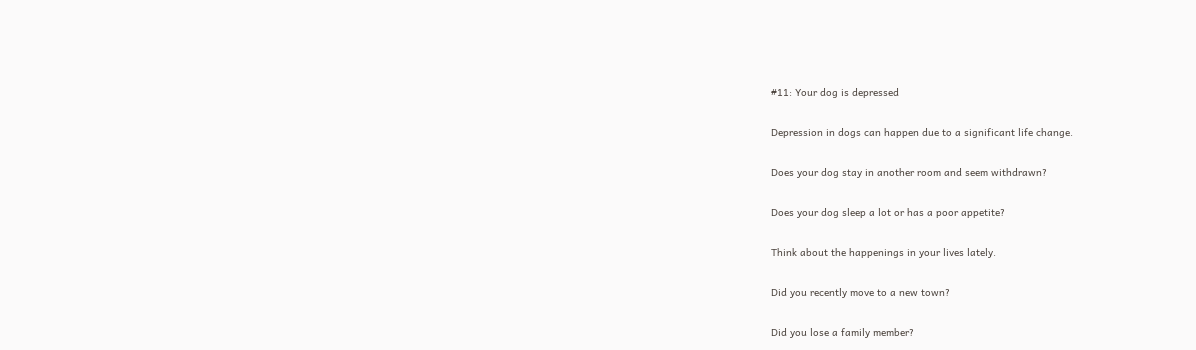#11: Your dog is depressed

Depression in dogs can happen due to a significant life change.

Does your dog stay in another room and seem withdrawn?

Does your dog sleep a lot or has a poor appetite?

Think about the happenings in your lives lately.

Did you recently move to a new town?

Did you lose a family member?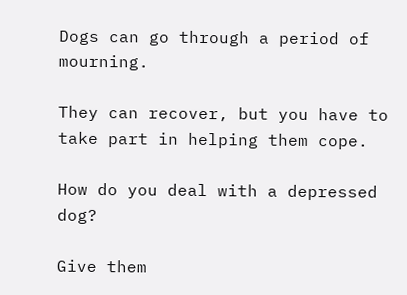Dogs can go through a period of mourning.

They can recover, but you have to take part in helping them cope.

How do you deal with a depressed dog?

Give them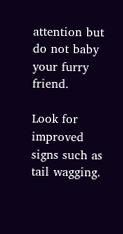attention but do not baby your furry friend.

Look for improved signs such as tail wagging.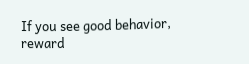If you see good behavior, reward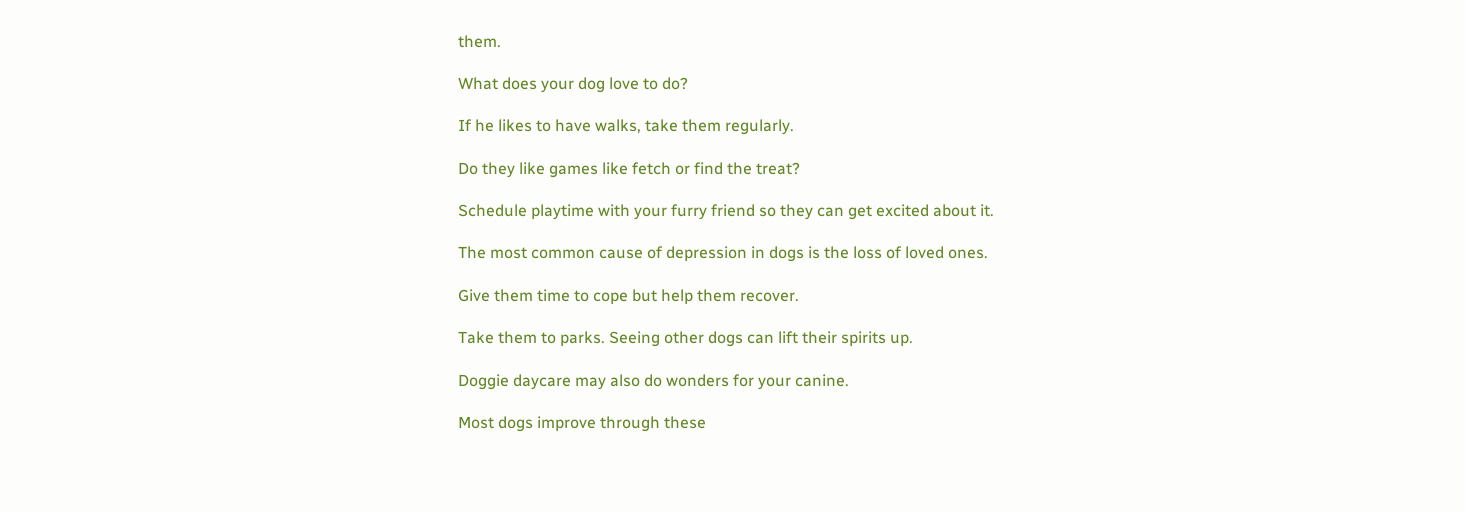them.

What does your dog love to do?

If he likes to have walks, take them regularly.

Do they like games like fetch or find the treat?

Schedule playtime with your furry friend so they can get excited about it.

The most common cause of depression in dogs is the loss of loved ones.

Give them time to cope but help them recover.

Take them to parks. Seeing other dogs can lift their spirits up.

Doggie daycare may also do wonders for your canine.

Most dogs improve through these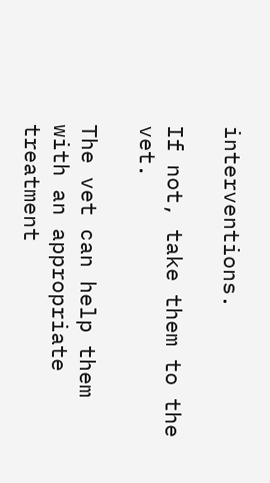interventions.

If not, take them to the vet.

The vet can help them with an appropriate treatment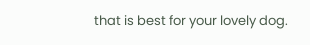that is best for your lovely dog.